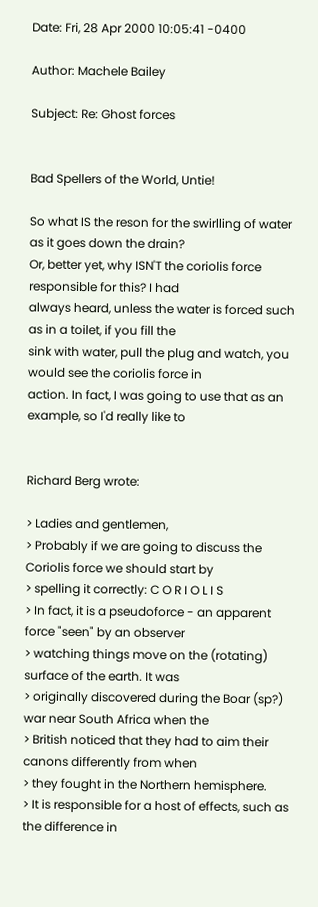Date: Fri, 28 Apr 2000 10:05:41 -0400

Author: Machele Bailey

Subject: Re: Ghost forces


Bad Spellers of the World, Untie!

So what IS the reson for the swirlling of water as it goes down the drain?
Or, better yet, why ISN'T the coriolis force responsible for this? I had
always heard, unless the water is forced such as in a toilet, if you fill the
sink with water, pull the plug and watch, you would see the coriolis force in
action. In fact, I was going to use that as an example, so I'd really like to


Richard Berg wrote:

> Ladies and gentlemen,
> Probably if we are going to discuss the Coriolis force we should start by
> spelling it correctly: C O R I O L I S
> In fact, it is a pseudoforce - an apparent force "seen" by an observer
> watching things move on the (rotating) surface of the earth. It was
> originally discovered during the Boar (sp?) war near South Africa when the
> British noticed that they had to aim their canons differently from when
> they fought in the Northern hemisphere.
> It is responsible for a host of effects, such as the difference in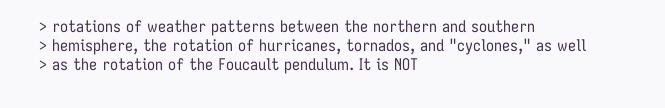> rotations of weather patterns between the northern and southern
> hemisphere, the rotation of hurricanes, tornados, and "cyclones," as well
> as the rotation of the Foucault pendulum. It is NOT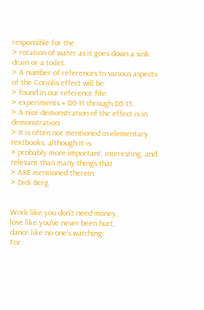responsible for the
> rotation of water as it goes down a sink drain or a toilet.
> A number of references to various aspects of the Coriolis effect will be
> found in our reference file:
> experiments # D5-11 through D5-15.
> A nice demonstration of the effect is in demonstration:
> It is often not mentioned in elementary textbooks, although it is
> probably more important, interesting, and relevant than many things that
> ARE mentioned therein.
> Dick Berg


Work like you don't need money,
love like you've never been hurt,
dance like no one's watching;
For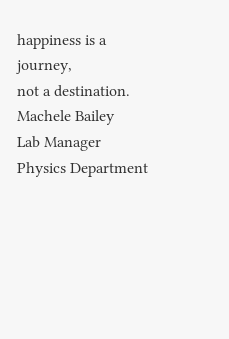happiness is a journey,
not a destination.
Machele Bailey
Lab Manager
Physics Department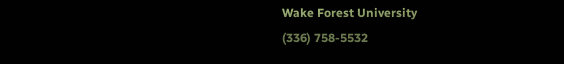Wake Forest University
(336) 758-5532